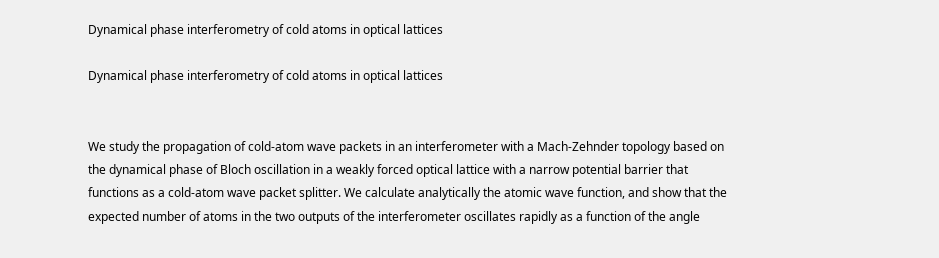Dynamical phase interferometry of cold atoms in optical lattices

Dynamical phase interferometry of cold atoms in optical lattices


We study the propagation of cold-atom wave packets in an interferometer with a Mach-Zehnder topology based on the dynamical phase of Bloch oscillation in a weakly forced optical lattice with a narrow potential barrier that functions as a cold-atom wave packet splitter. We calculate analytically the atomic wave function, and show that the expected number of atoms in the two outputs of the interferometer oscillates rapidly as a function of the angle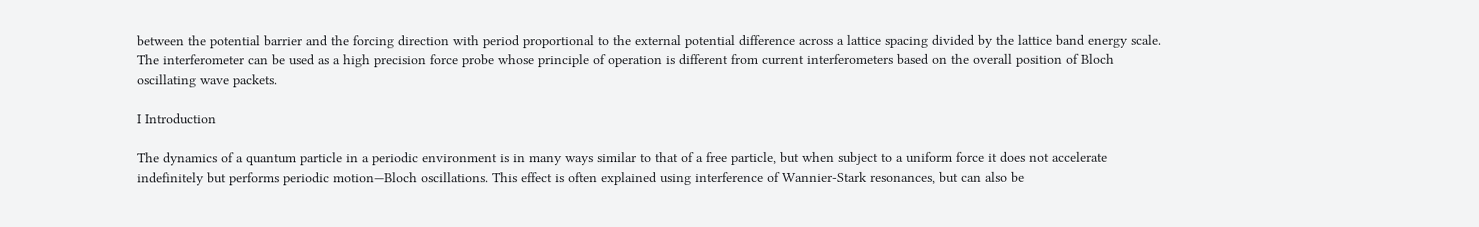between the potential barrier and the forcing direction with period proportional to the external potential difference across a lattice spacing divided by the lattice band energy scale. The interferometer can be used as a high precision force probe whose principle of operation is different from current interferometers based on the overall position of Bloch oscillating wave packets.

I Introduction

The dynamics of a quantum particle in a periodic environment is in many ways similar to that of a free particle, but when subject to a uniform force it does not accelerate indefinitely but performs periodic motion—Bloch oscillations. This effect is often explained using interference of Wannier-Stark resonances, but can also be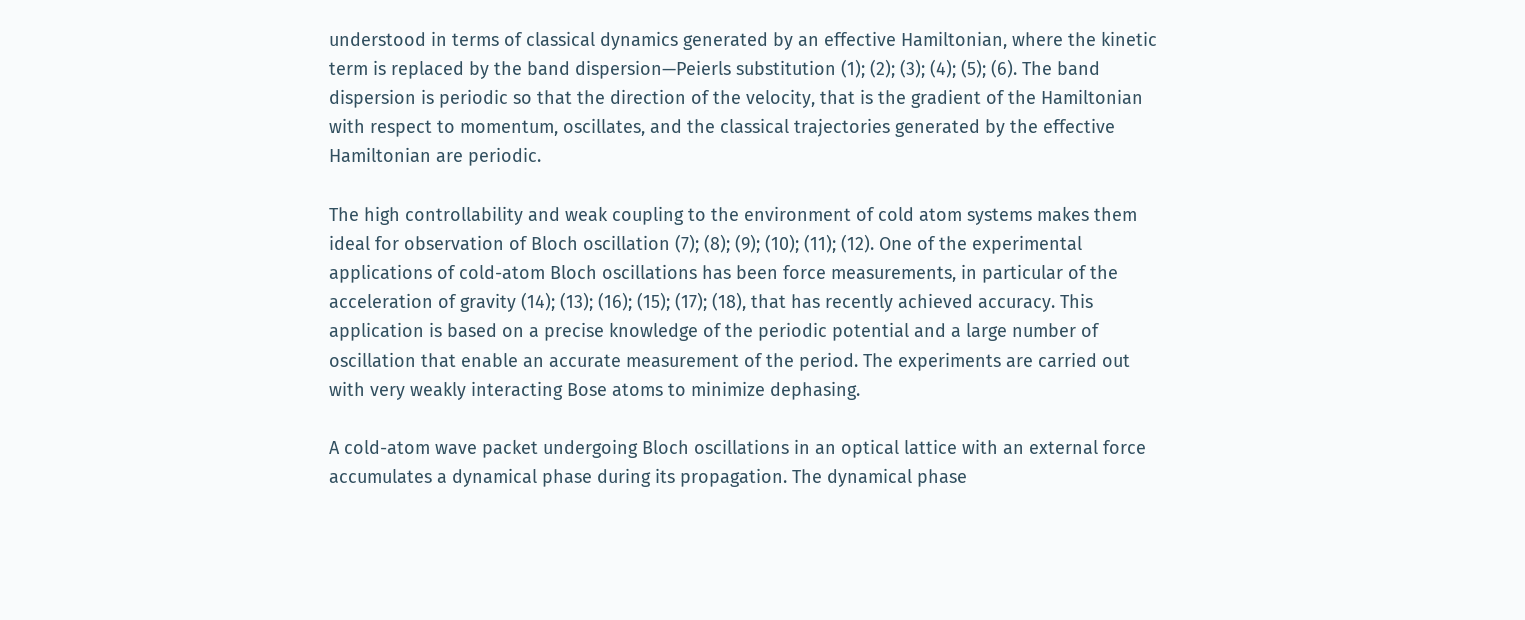understood in terms of classical dynamics generated by an effective Hamiltonian, where the kinetic term is replaced by the band dispersion—Peierls substitution (1); (2); (3); (4); (5); (6). The band dispersion is periodic so that the direction of the velocity, that is the gradient of the Hamiltonian with respect to momentum, oscillates, and the classical trajectories generated by the effective Hamiltonian are periodic.

The high controllability and weak coupling to the environment of cold atom systems makes them ideal for observation of Bloch oscillation (7); (8); (9); (10); (11); (12). One of the experimental applications of cold-atom Bloch oscillations has been force measurements, in particular of the acceleration of gravity (14); (13); (16); (15); (17); (18), that has recently achieved accuracy. This application is based on a precise knowledge of the periodic potential and a large number of oscillation that enable an accurate measurement of the period. The experiments are carried out with very weakly interacting Bose atoms to minimize dephasing.

A cold-atom wave packet undergoing Bloch oscillations in an optical lattice with an external force accumulates a dynamical phase during its propagation. The dynamical phase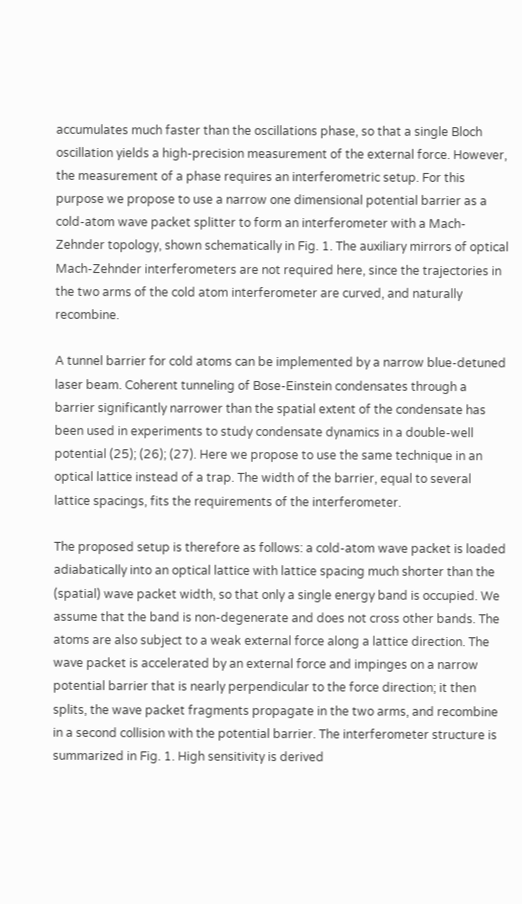accumulates much faster than the oscillations phase, so that a single Bloch oscillation yields a high-precision measurement of the external force. However, the measurement of a phase requires an interferometric setup. For this purpose we propose to use a narrow one dimensional potential barrier as a cold-atom wave packet splitter to form an interferometer with a Mach-Zehnder topology, shown schematically in Fig. 1. The auxiliary mirrors of optical Mach-Zehnder interferometers are not required here, since the trajectories in the two arms of the cold atom interferometer are curved, and naturally recombine.

A tunnel barrier for cold atoms can be implemented by a narrow blue-detuned laser beam. Coherent tunneling of Bose-Einstein condensates through a barrier significantly narrower than the spatial extent of the condensate has been used in experiments to study condensate dynamics in a double-well potential (25); (26); (27). Here we propose to use the same technique in an optical lattice instead of a trap. The width of the barrier, equal to several lattice spacings, fits the requirements of the interferometer.

The proposed setup is therefore as follows: a cold-atom wave packet is loaded adiabatically into an optical lattice with lattice spacing much shorter than the (spatial) wave packet width, so that only a single energy band is occupied. We assume that the band is non-degenerate and does not cross other bands. The atoms are also subject to a weak external force along a lattice direction. The wave packet is accelerated by an external force and impinges on a narrow potential barrier that is nearly perpendicular to the force direction; it then splits, the wave packet fragments propagate in the two arms, and recombine in a second collision with the potential barrier. The interferometer structure is summarized in Fig. 1. High sensitivity is derived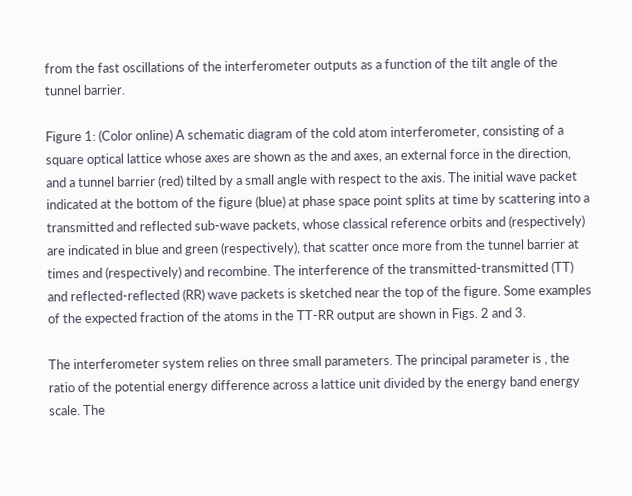from the fast oscillations of the interferometer outputs as a function of the tilt angle of the tunnel barrier.

Figure 1: (Color online) A schematic diagram of the cold atom interferometer, consisting of a square optical lattice whose axes are shown as the and axes, an external force in the direction, and a tunnel barrier (red) tilted by a small angle with respect to the axis. The initial wave packet indicated at the bottom of the figure (blue) at phase space point splits at time by scattering into a transmitted and reflected sub-wave packets, whose classical reference orbits and (respectively) are indicated in blue and green (respectively), that scatter once more from the tunnel barrier at times and (respectively) and recombine. The interference of the transmitted-transmitted (TT) and reflected-reflected (RR) wave packets is sketched near the top of the figure. Some examples of the expected fraction of the atoms in the TT-RR output are shown in Figs. 2 and 3.

The interferometer system relies on three small parameters. The principal parameter is , the ratio of the potential energy difference across a lattice unit divided by the energy band energy scale. The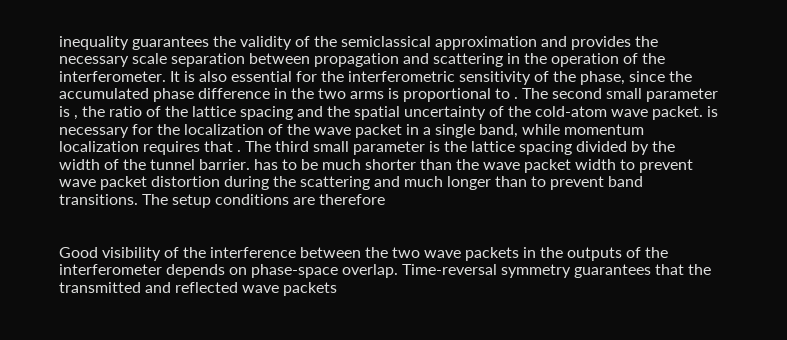inequality guarantees the validity of the semiclassical approximation and provides the necessary scale separation between propagation and scattering in the operation of the interferometer. It is also essential for the interferometric sensitivity of the phase, since the accumulated phase difference in the two arms is proportional to . The second small parameter is , the ratio of the lattice spacing and the spatial uncertainty of the cold-atom wave packet. is necessary for the localization of the wave packet in a single band, while momentum localization requires that . The third small parameter is the lattice spacing divided by the width of the tunnel barrier. has to be much shorter than the wave packet width to prevent wave packet distortion during the scattering and much longer than to prevent band transitions. The setup conditions are therefore


Good visibility of the interference between the two wave packets in the outputs of the interferometer depends on phase-space overlap. Time-reversal symmetry guarantees that the transmitted and reflected wave packets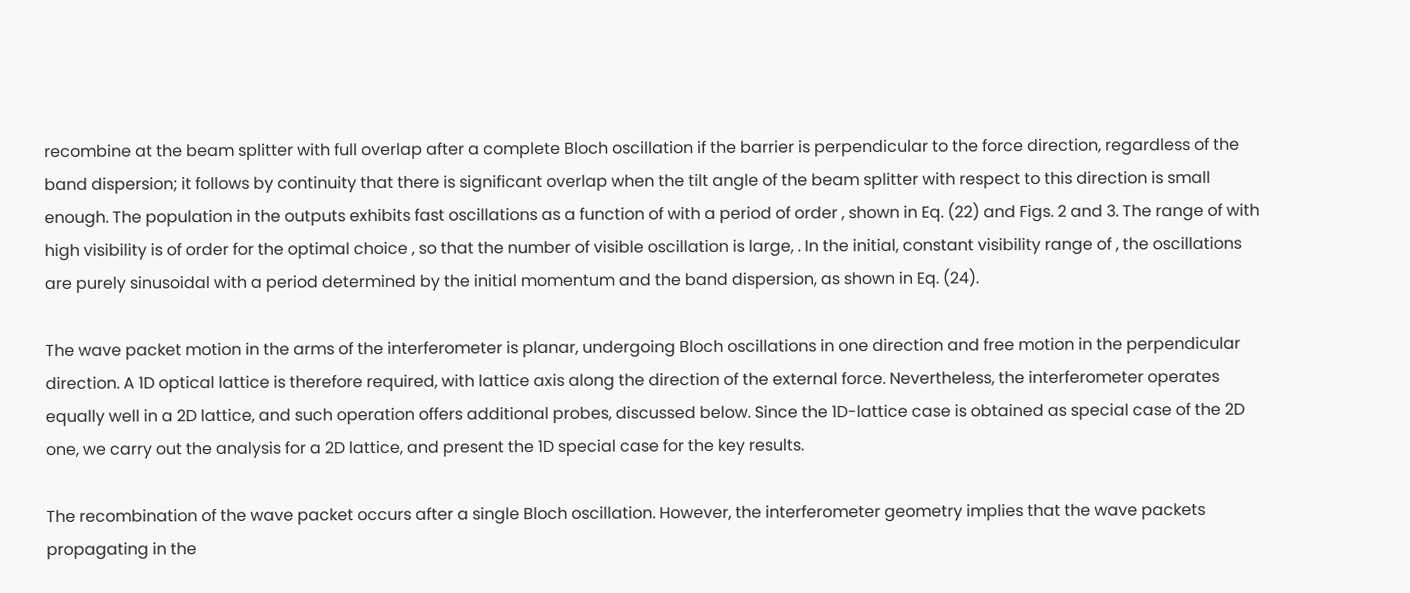recombine at the beam splitter with full overlap after a complete Bloch oscillation if the barrier is perpendicular to the force direction, regardless of the band dispersion; it follows by continuity that there is significant overlap when the tilt angle of the beam splitter with respect to this direction is small enough. The population in the outputs exhibits fast oscillations as a function of with a period of order , shown in Eq. (22) and Figs. 2 and 3. The range of with high visibility is of order for the optimal choice , so that the number of visible oscillation is large, . In the initial, constant visibility range of , the oscillations are purely sinusoidal with a period determined by the initial momentum and the band dispersion, as shown in Eq. (24).

The wave packet motion in the arms of the interferometer is planar, undergoing Bloch oscillations in one direction and free motion in the perpendicular direction. A 1D optical lattice is therefore required, with lattice axis along the direction of the external force. Nevertheless, the interferometer operates equally well in a 2D lattice, and such operation offers additional probes, discussed below. Since the 1D-lattice case is obtained as special case of the 2D one, we carry out the analysis for a 2D lattice, and present the 1D special case for the key results.

The recombination of the wave packet occurs after a single Bloch oscillation. However, the interferometer geometry implies that the wave packets propagating in the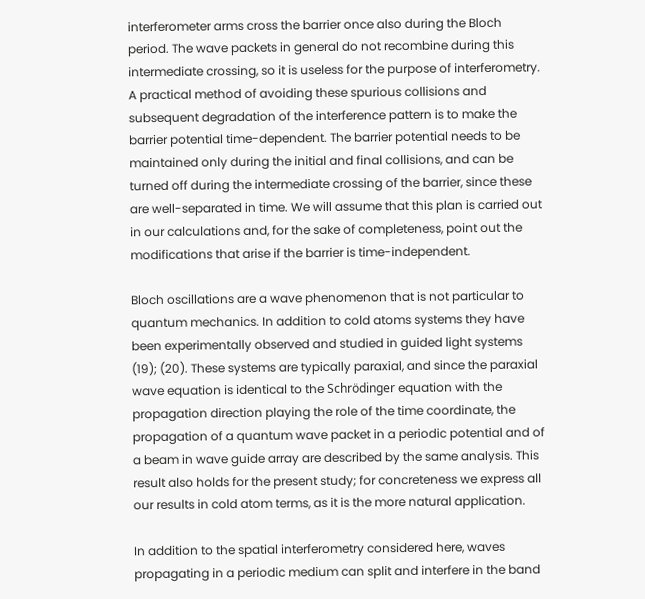interferometer arms cross the barrier once also during the Bloch period. The wave packets in general do not recombine during this intermediate crossing, so it is useless for the purpose of interferometry. A practical method of avoiding these spurious collisions and subsequent degradation of the interference pattern is to make the barrier potential time-dependent. The barrier potential needs to be maintained only during the initial and final collisions, and can be turned off during the intermediate crossing of the barrier, since these are well-separated in time. We will assume that this plan is carried out in our calculations and, for the sake of completeness, point out the modifications that arise if the barrier is time-independent.

Bloch oscillations are a wave phenomenon that is not particular to quantum mechanics. In addition to cold atoms systems they have been experimentally observed and studied in guided light systems (19); (20). These systems are typically paraxial, and since the paraxial wave equation is identical to the Schrödinger equation with the propagation direction playing the role of the time coordinate, the propagation of a quantum wave packet in a periodic potential and of a beam in wave guide array are described by the same analysis. This result also holds for the present study; for concreteness we express all our results in cold atom terms, as it is the more natural application.

In addition to the spatial interferometry considered here, waves propagating in a periodic medium can split and interfere in the band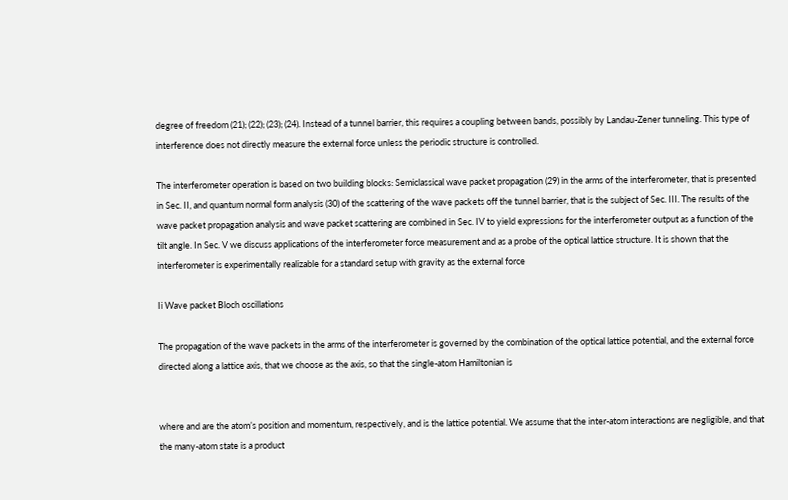degree of freedom (21); (22); (23); (24). Instead of a tunnel barrier, this requires a coupling between bands, possibly by Landau-Zener tunneling. This type of interference does not directly measure the external force unless the periodic structure is controlled.

The interferometer operation is based on two building blocks: Semiclassical wave packet propagation (29) in the arms of the interferometer, that is presented in Sec. II, and quantum normal form analysis (30) of the scattering of the wave packets off the tunnel barrier, that is the subject of Sec. III. The results of the wave packet propagation analysis and wave packet scattering are combined in Sec. IV to yield expressions for the interferometer output as a function of the tilt angle. In Sec. V we discuss applications of the interferometer force measurement and as a probe of the optical lattice structure. It is shown that the interferometer is experimentally realizable for a standard setup with gravity as the external force

Ii Wave packet Bloch oscillations

The propagation of the wave packets in the arms of the interferometer is governed by the combination of the optical lattice potential, and the external force directed along a lattice axis, that we choose as the axis, so that the single-atom Hamiltonian is


where and are the atom’s position and momentum, respectively, and is the lattice potential. We assume that the inter-atom interactions are negligible, and that the many-atom state is a product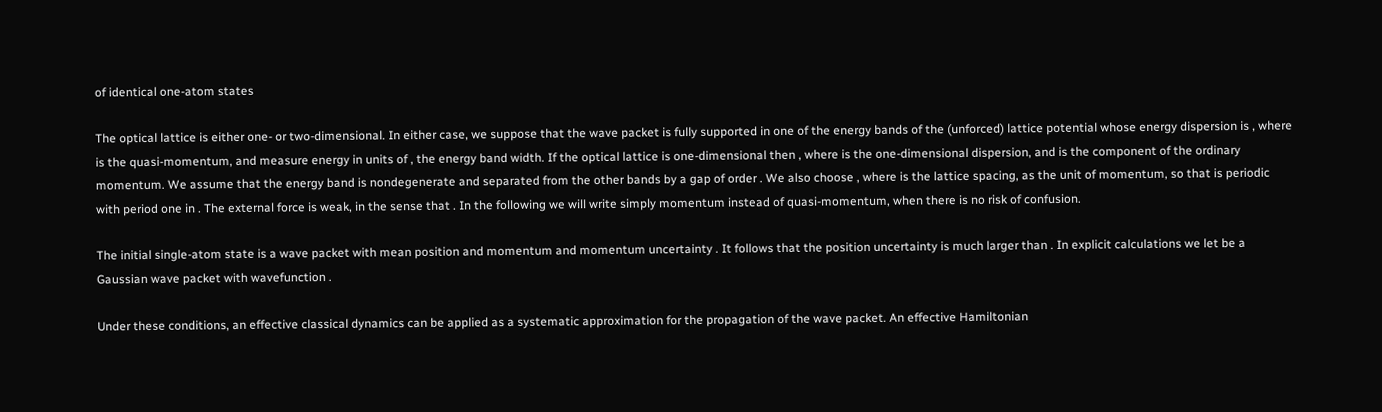of identical one-atom states

The optical lattice is either one- or two-dimensional. In either case, we suppose that the wave packet is fully supported in one of the energy bands of the (unforced) lattice potential whose energy dispersion is , where is the quasi-momentum, and measure energy in units of , the energy band width. If the optical lattice is one-dimensional then , where is the one-dimensional dispersion, and is the component of the ordinary momentum. We assume that the energy band is nondegenerate and separated from the other bands by a gap of order . We also choose , where is the lattice spacing, as the unit of momentum, so that is periodic with period one in . The external force is weak, in the sense that . In the following we will write simply momentum instead of quasi-momentum, when there is no risk of confusion.

The initial single-atom state is a wave packet with mean position and momentum and momentum uncertainty . It follows that the position uncertainty is much larger than . In explicit calculations we let be a Gaussian wave packet with wavefunction .

Under these conditions, an effective classical dynamics can be applied as a systematic approximation for the propagation of the wave packet. An effective Hamiltonian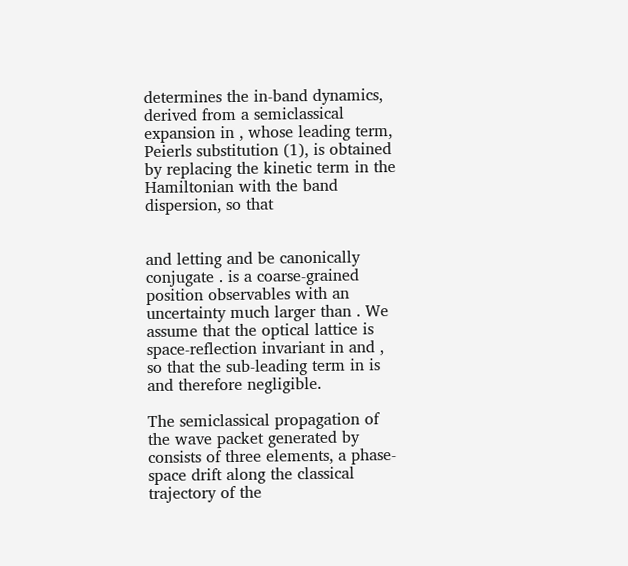determines the in-band dynamics, derived from a semiclassical expansion in , whose leading term, Peierls substitution (1), is obtained by replacing the kinetic term in the Hamiltonian with the band dispersion, so that


and letting and be canonically conjugate . is a coarse-grained position observables with an uncertainty much larger than . We assume that the optical lattice is space-reflection invariant in and , so that the sub-leading term in is and therefore negligible.

The semiclassical propagation of the wave packet generated by consists of three elements, a phase-space drift along the classical trajectory of the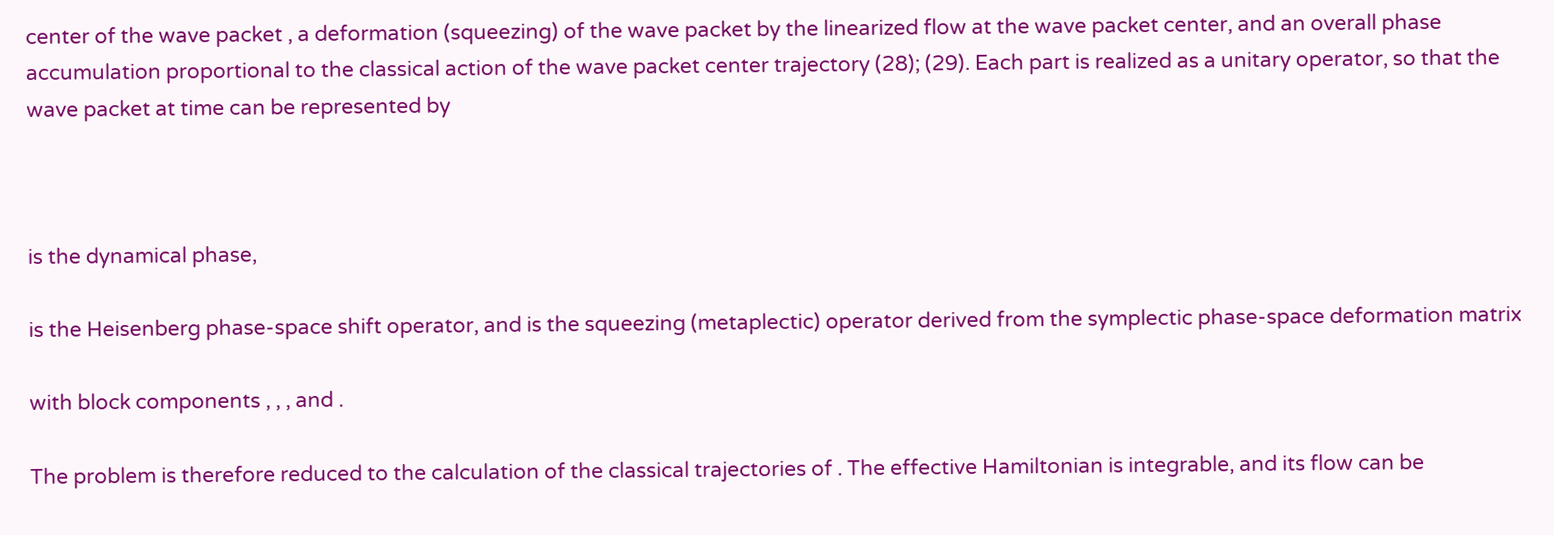center of the wave packet , a deformation (squeezing) of the wave packet by the linearized flow at the wave packet center, and an overall phase accumulation proportional to the classical action of the wave packet center trajectory (28); (29). Each part is realized as a unitary operator, so that the wave packet at time can be represented by



is the dynamical phase,

is the Heisenberg phase-space shift operator, and is the squeezing (metaplectic) operator derived from the symplectic phase-space deformation matrix

with block components , , , and .

The problem is therefore reduced to the calculation of the classical trajectories of . The effective Hamiltonian is integrable, and its flow can be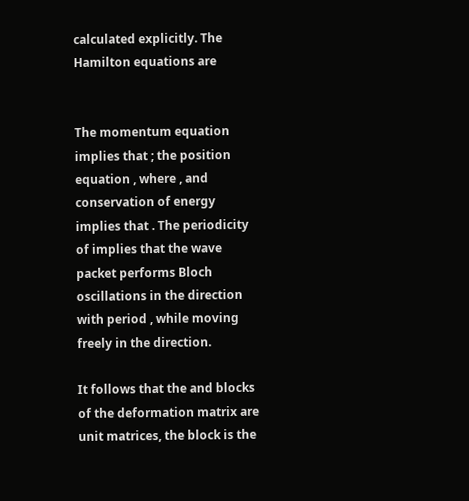calculated explicitly. The Hamilton equations are


The momentum equation implies that ; the position equation , where , and conservation of energy implies that . The periodicity of implies that the wave packet performs Bloch oscillations in the direction with period , while moving freely in the direction.

It follows that the and blocks of the deformation matrix are unit matrices, the block is the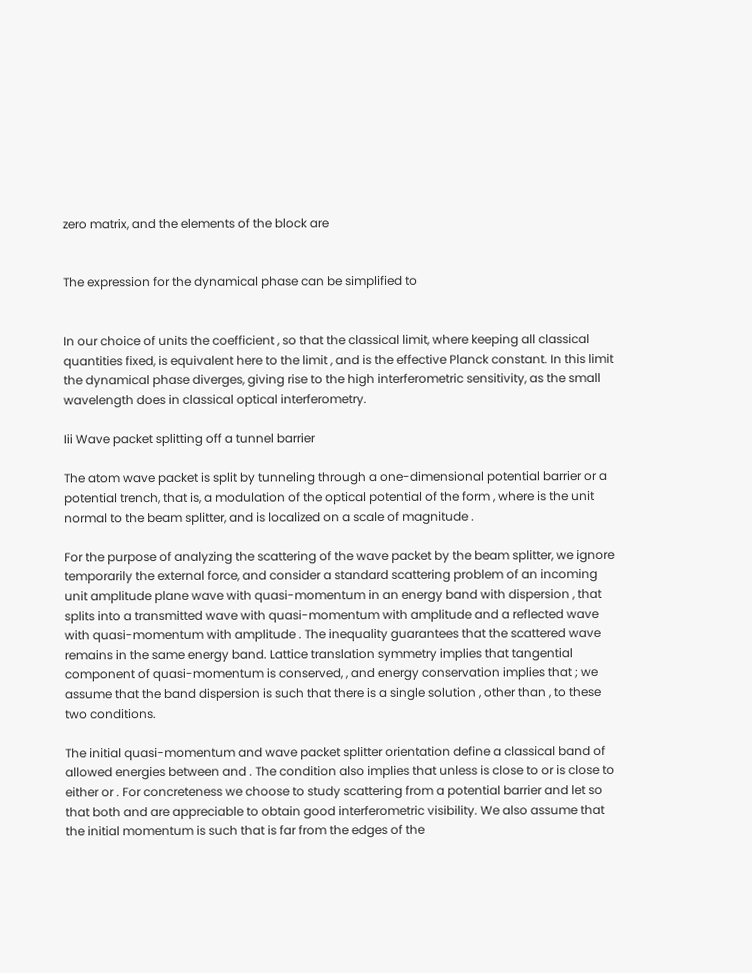zero matrix, and the elements of the block are


The expression for the dynamical phase can be simplified to


In our choice of units the coefficient , so that the classical limit, where keeping all classical quantities fixed, is equivalent here to the limit , and is the effective Planck constant. In this limit the dynamical phase diverges, giving rise to the high interferometric sensitivity, as the small wavelength does in classical optical interferometry.

Iii Wave packet splitting off a tunnel barrier

The atom wave packet is split by tunneling through a one-dimensional potential barrier or a potential trench, that is, a modulation of the optical potential of the form , where is the unit normal to the beam splitter, and is localized on a scale of magnitude .

For the purpose of analyzing the scattering of the wave packet by the beam splitter, we ignore temporarily the external force, and consider a standard scattering problem of an incoming unit amplitude plane wave with quasi-momentum in an energy band with dispersion , that splits into a transmitted wave with quasi-momentum with amplitude and a reflected wave with quasi-momentum with amplitude . The inequality guarantees that the scattered wave remains in the same energy band. Lattice translation symmetry implies that tangential component of quasi-momentum is conserved, , and energy conservation implies that ; we assume that the band dispersion is such that there is a single solution , other than , to these two conditions.

The initial quasi-momentum and wave packet splitter orientation define a classical band of allowed energies between and . The condition also implies that unless is close to or is close to either or . For concreteness we choose to study scattering from a potential barrier and let so that both and are appreciable to obtain good interferometric visibility. We also assume that the initial momentum is such that is far from the edges of the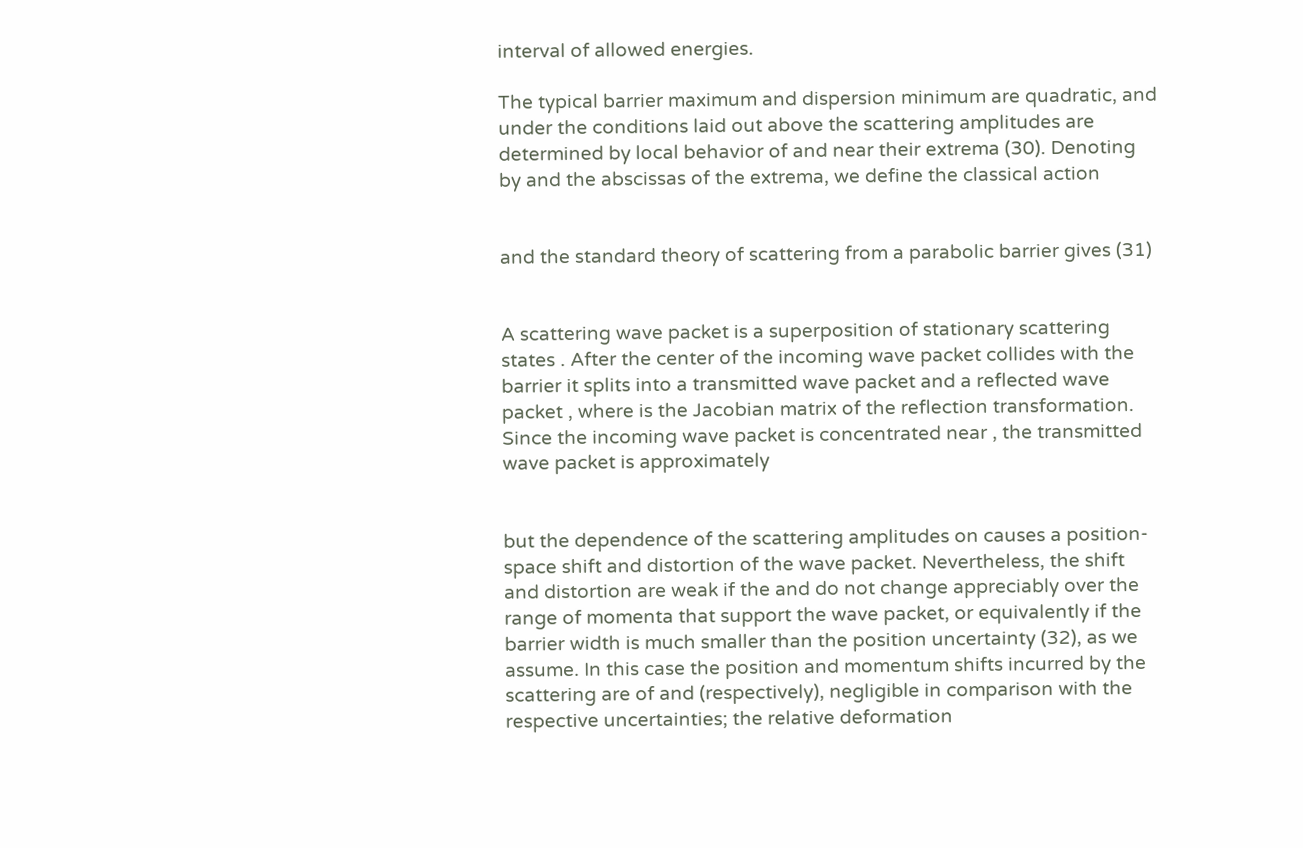interval of allowed energies.

The typical barrier maximum and dispersion minimum are quadratic, and under the conditions laid out above the scattering amplitudes are determined by local behavior of and near their extrema (30). Denoting by and the abscissas of the extrema, we define the classical action


and the standard theory of scattering from a parabolic barrier gives (31)


A scattering wave packet is a superposition of stationary scattering states . After the center of the incoming wave packet collides with the barrier it splits into a transmitted wave packet and a reflected wave packet , where is the Jacobian matrix of the reflection transformation. Since the incoming wave packet is concentrated near , the transmitted wave packet is approximately


but the dependence of the scattering amplitudes on causes a position-space shift and distortion of the wave packet. Nevertheless, the shift and distortion are weak if the and do not change appreciably over the range of momenta that support the wave packet, or equivalently if the barrier width is much smaller than the position uncertainty (32), as we assume. In this case the position and momentum shifts incurred by the scattering are of and (respectively), negligible in comparison with the respective uncertainties; the relative deformation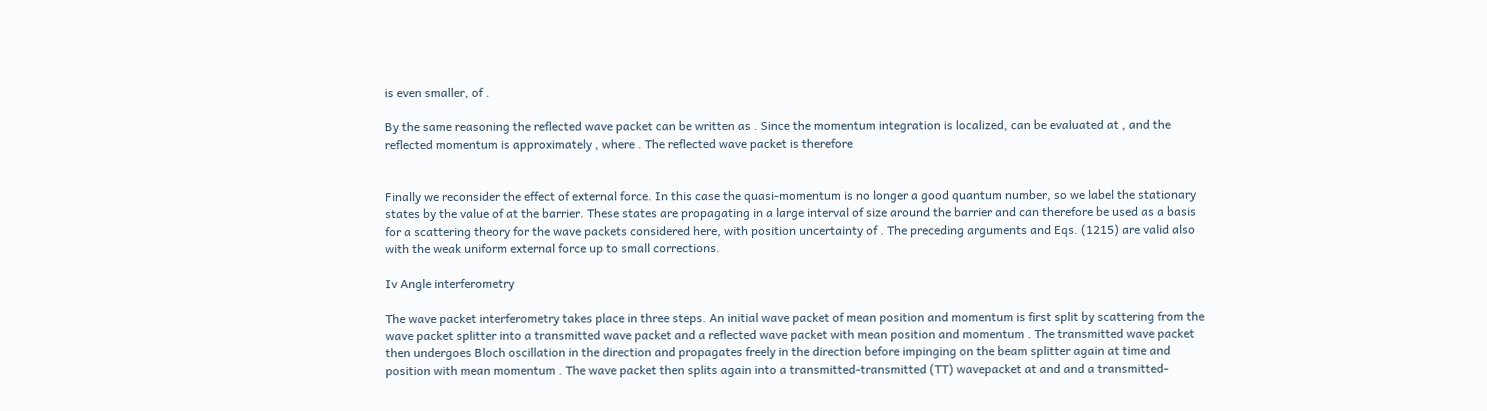is even smaller, of .

By the same reasoning the reflected wave packet can be written as . Since the momentum integration is localized, can be evaluated at , and the reflected momentum is approximately , where . The reflected wave packet is therefore


Finally we reconsider the effect of external force. In this case the quasi-momentum is no longer a good quantum number, so we label the stationary states by the value of at the barrier. These states are propagating in a large interval of size around the barrier and can therefore be used as a basis for a scattering theory for the wave packets considered here, with position uncertainty of . The preceding arguments and Eqs. (1215) are valid also with the weak uniform external force up to small corrections.

Iv Angle interferometry

The wave packet interferometry takes place in three steps. An initial wave packet of mean position and momentum is first split by scattering from the wave packet splitter into a transmitted wave packet and a reflected wave packet with mean position and momentum . The transmitted wave packet then undergoes Bloch oscillation in the direction and propagates freely in the direction before impinging on the beam splitter again at time and position with mean momentum . The wave packet then splits again into a transmitted-transmitted (TT) wavepacket at and and a transmitted-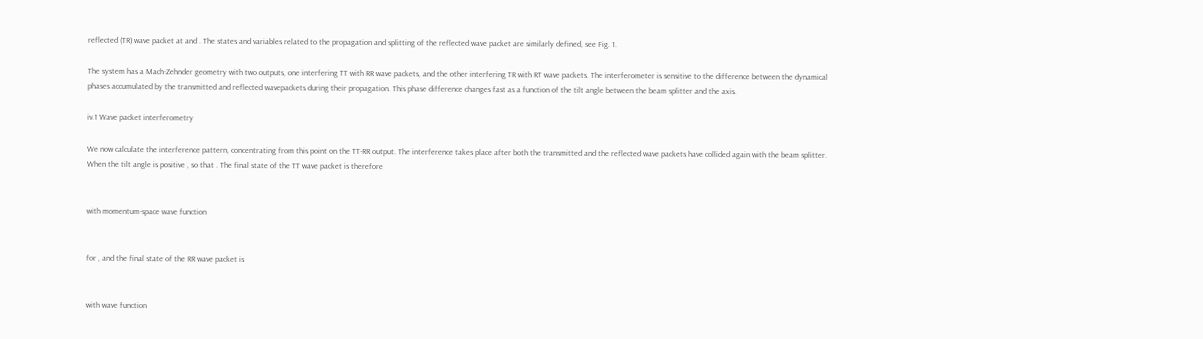reflected (TR) wave packet at and . The states and variables related to the propagation and splitting of the reflected wave packet are similarly defined, see Fig. 1.

The system has a Mach-Zehnder geometry with two outputs, one interfering TT with RR wave packets, and the other interfering TR with RT wave packets. The interferometer is sensitive to the difference between the dynamical phases accumulated by the transmitted and reflected wavepackets during their propagation. This phase difference changes fast as a function of the tilt angle between the beam splitter and the axis.

iv.1 Wave packet interferometry

We now calculate the interference pattern, concentrating from this point on the TT-RR output. The interference takes place after both the transmitted and the reflected wave packets have collided again with the beam splitter. When the tilt angle is positive , so that . The final state of the TT wave packet is therefore


with momentum-space wave function


for , and the final state of the RR wave packet is


with wave function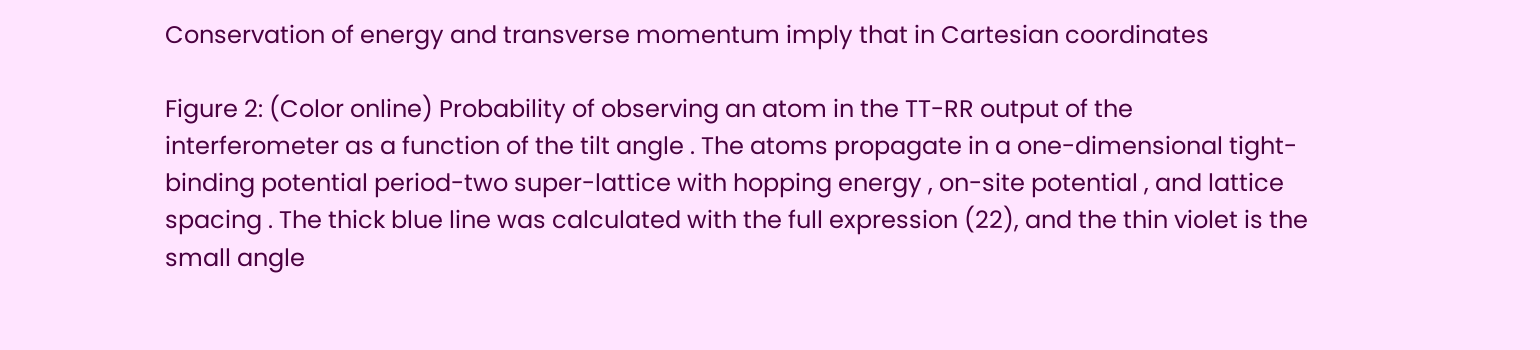Conservation of energy and transverse momentum imply that in Cartesian coordinates

Figure 2: (Color online) Probability of observing an atom in the TT-RR output of the interferometer as a function of the tilt angle . The atoms propagate in a one-dimensional tight-binding potential period-two super-lattice with hopping energy , on-site potential , and lattice spacing . The thick blue line was calculated with the full expression (22), and the thin violet is the small angle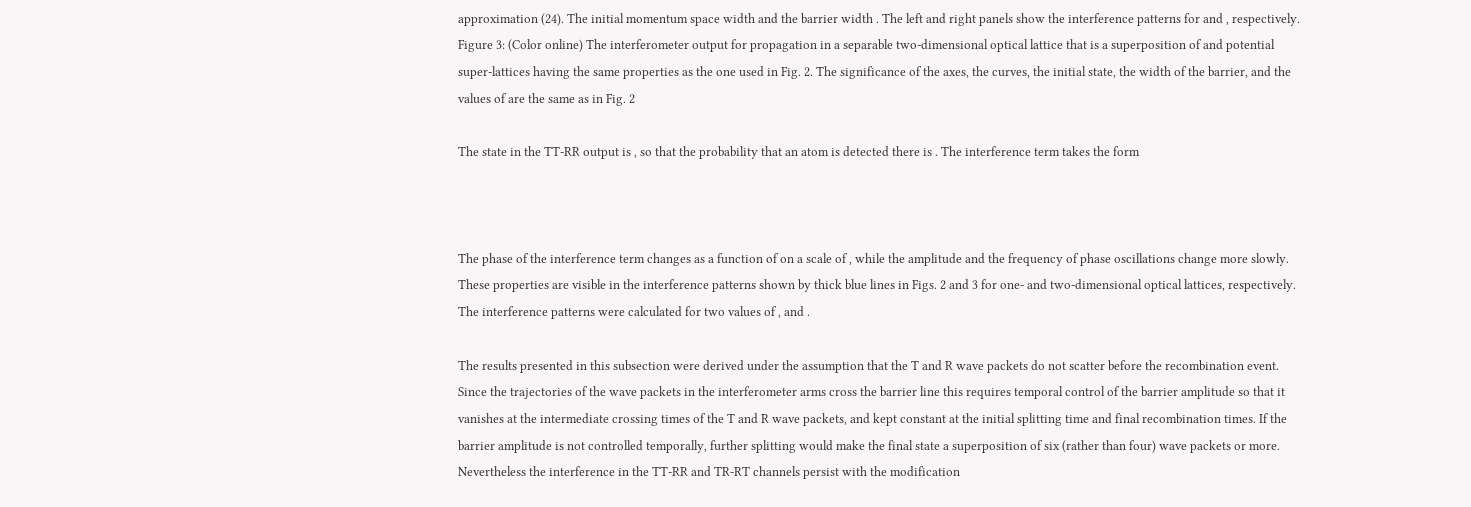approximation (24). The initial momentum space width and the barrier width . The left and right panels show the interference patterns for and , respectively.
Figure 3: (Color online) The interferometer output for propagation in a separable two-dimensional optical lattice that is a superposition of and potential super-lattices having the same properties as the one used in Fig. 2. The significance of the axes, the curves, the initial state, the width of the barrier, and the values of are the same as in Fig. 2

The state in the TT-RR output is , so that the probability that an atom is detected there is . The interference term takes the form



The phase of the interference term changes as a function of on a scale of , while the amplitude and the frequency of phase oscillations change more slowly. These properties are visible in the interference patterns shown by thick blue lines in Figs. 2 and 3 for one- and two-dimensional optical lattices, respectively. The interference patterns were calculated for two values of , and .

The results presented in this subsection were derived under the assumption that the T and R wave packets do not scatter before the recombination event. Since the trajectories of the wave packets in the interferometer arms cross the barrier line this requires temporal control of the barrier amplitude so that it vanishes at the intermediate crossing times of the T and R wave packets, and kept constant at the initial splitting time and final recombination times. If the barrier amplitude is not controlled temporally, further splitting would make the final state a superposition of six (rather than four) wave packets or more. Nevertheless the interference in the TT-RR and TR-RT channels persist with the modification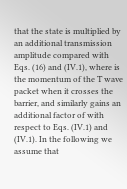that the state is multiplied by an additional transmission amplitude compared with Eqs. (16) and (IV.1), where is the momentum of the T wave packet when it crosses the barrier, and similarly gains an additional factor of with respect to Eqs. (IV.1) and (IV.1). In the following we assume that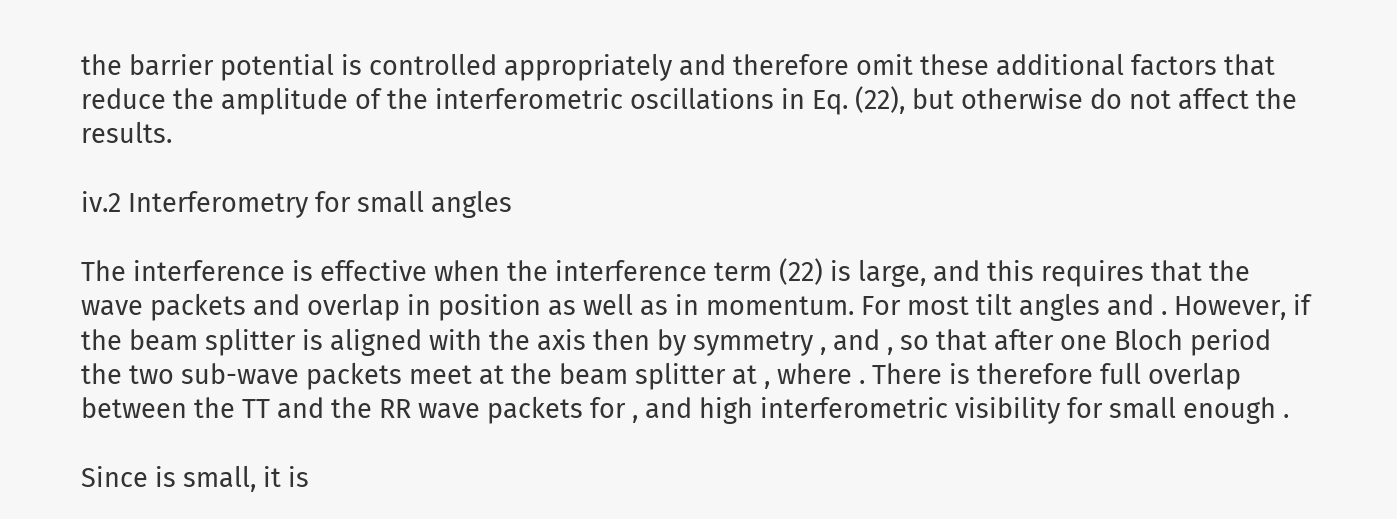the barrier potential is controlled appropriately and therefore omit these additional factors that reduce the amplitude of the interferometric oscillations in Eq. (22), but otherwise do not affect the results.

iv.2 Interferometry for small angles

The interference is effective when the interference term (22) is large, and this requires that the wave packets and overlap in position as well as in momentum. For most tilt angles and . However, if the beam splitter is aligned with the axis then by symmetry , and , so that after one Bloch period the two sub-wave packets meet at the beam splitter at , where . There is therefore full overlap between the TT and the RR wave packets for , and high interferometric visibility for small enough .

Since is small, it is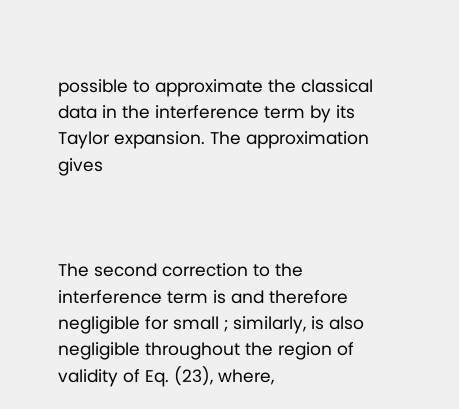possible to approximate the classical data in the interference term by its Taylor expansion. The approximation gives



The second correction to the interference term is and therefore negligible for small ; similarly, is also negligible throughout the region of validity of Eq. (23), where,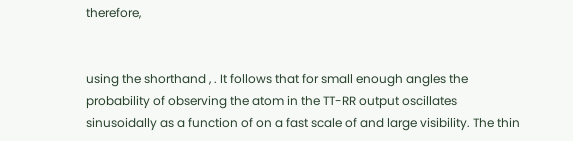therefore,


using the shorthand , . It follows that for small enough angles the probability of observing the atom in the TT-RR output oscillates sinusoidally as a function of on a fast scale of and large visibility. The thin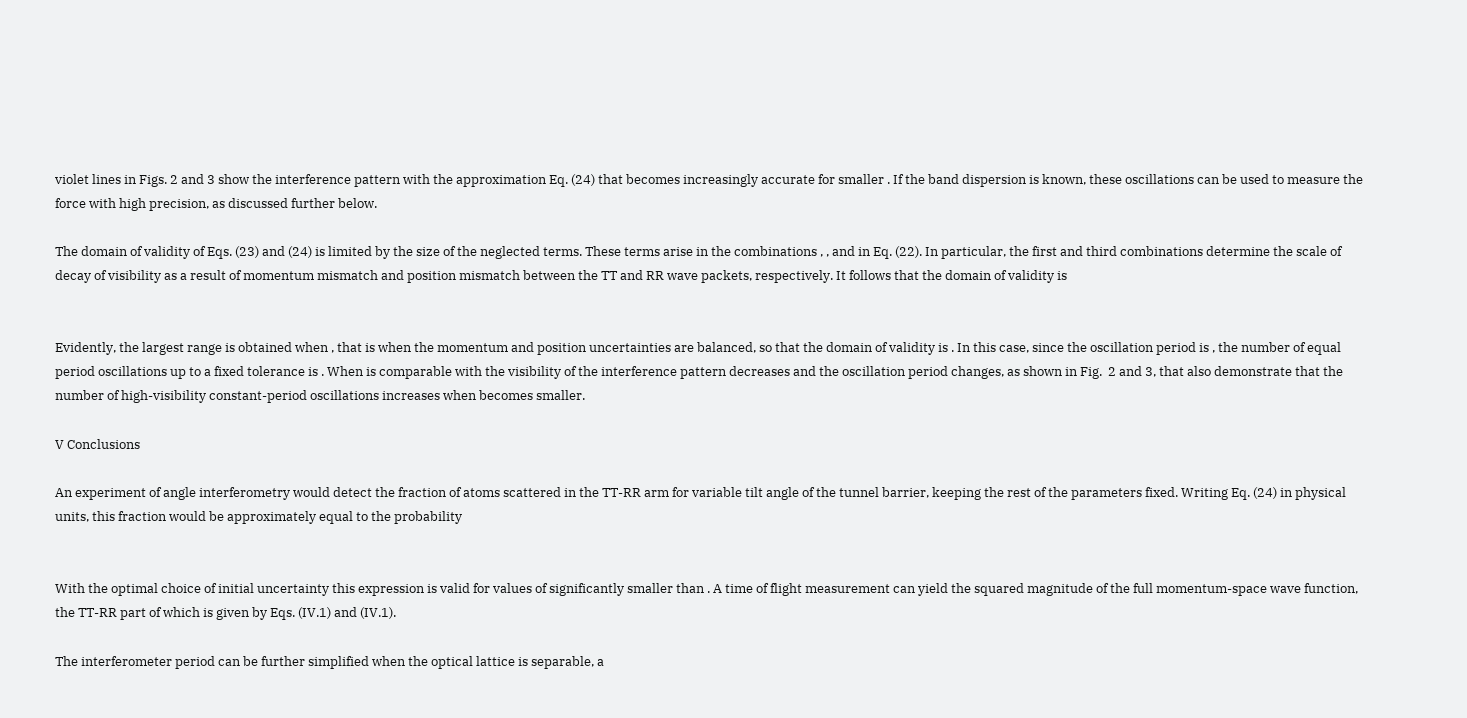violet lines in Figs. 2 and 3 show the interference pattern with the approximation Eq. (24) that becomes increasingly accurate for smaller . If the band dispersion is known, these oscillations can be used to measure the force with high precision, as discussed further below.

The domain of validity of Eqs. (23) and (24) is limited by the size of the neglected terms. These terms arise in the combinations , , and in Eq. (22). In particular, the first and third combinations determine the scale of decay of visibility as a result of momentum mismatch and position mismatch between the TT and RR wave packets, respectively. It follows that the domain of validity is


Evidently, the largest range is obtained when , that is when the momentum and position uncertainties are balanced, so that the domain of validity is . In this case, since the oscillation period is , the number of equal period oscillations up to a fixed tolerance is . When is comparable with the visibility of the interference pattern decreases and the oscillation period changes, as shown in Fig.  2 and 3, that also demonstrate that the number of high-visibility constant-period oscillations increases when becomes smaller.

V Conclusions

An experiment of angle interferometry would detect the fraction of atoms scattered in the TT-RR arm for variable tilt angle of the tunnel barrier, keeping the rest of the parameters fixed. Writing Eq. (24) in physical units, this fraction would be approximately equal to the probability


With the optimal choice of initial uncertainty this expression is valid for values of significantly smaller than . A time of flight measurement can yield the squared magnitude of the full momentum-space wave function, the TT-RR part of which is given by Eqs. (IV.1) and (IV.1).

The interferometer period can be further simplified when the optical lattice is separable, a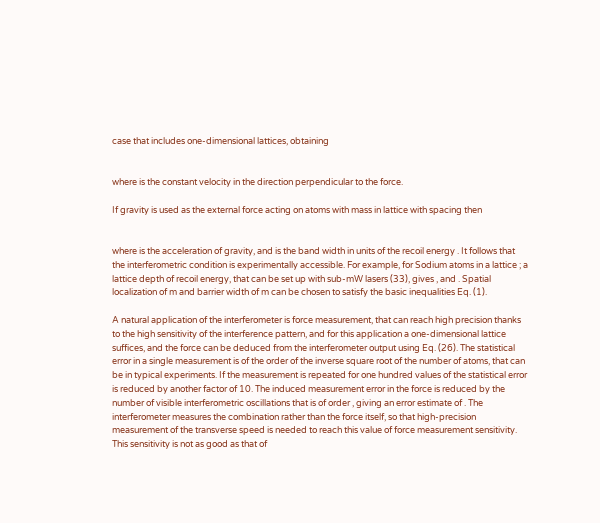case that includes one-dimensional lattices, obtaining


where is the constant velocity in the direction perpendicular to the force.

If gravity is used as the external force acting on atoms with mass in lattice with spacing then


where is the acceleration of gravity, and is the band width in units of the recoil energy . It follows that the interferometric condition is experimentally accessible. For example, for Sodium atoms in a lattice ; a lattice depth of recoil energy, that can be set up with sub-mW lasers (33), gives , and . Spatial localization of m and barrier width of m can be chosen to satisfy the basic inequalities Eq. (1).

A natural application of the interferometer is force measurement, that can reach high precision thanks to the high sensitivity of the interference pattern, and for this application a one-dimensional lattice suffices, and the force can be deduced from the interferometer output using Eq. (26). The statistical error in a single measurement is of the order of the inverse square root of the number of atoms, that can be in typical experiments. If the measurement is repeated for one hundred values of the statistical error is reduced by another factor of 10. The induced measurement error in the force is reduced by the number of visible interferometric oscillations that is of order , giving an error estimate of . The interferometer measures the combination rather than the force itself, so that high-precision measurement of the transverse speed is needed to reach this value of force measurement sensitivity. This sensitivity is not as good as that of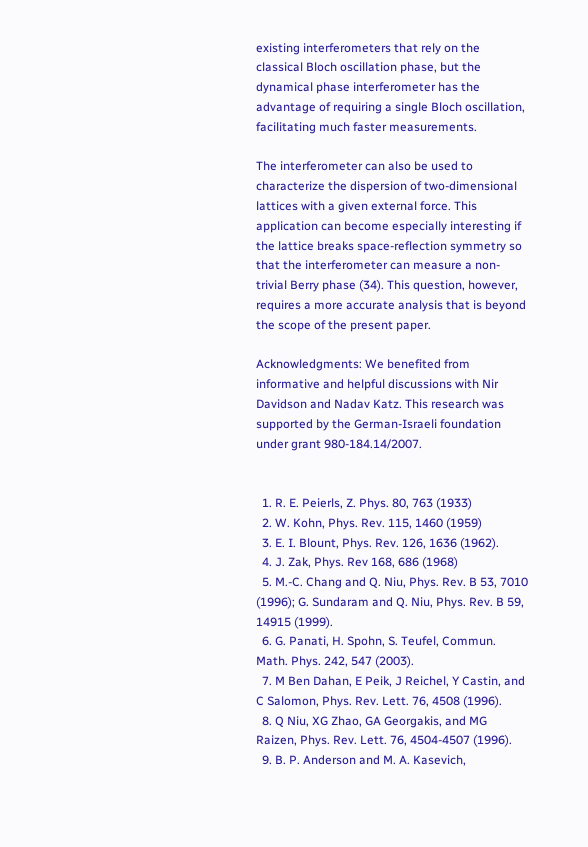existing interferometers that rely on the classical Bloch oscillation phase, but the dynamical phase interferometer has the advantage of requiring a single Bloch oscillation, facilitating much faster measurements.

The interferometer can also be used to characterize the dispersion of two-dimensional lattices with a given external force. This application can become especially interesting if the lattice breaks space-reflection symmetry so that the interferometer can measure a non-trivial Berry phase (34). This question, however, requires a more accurate analysis that is beyond the scope of the present paper.

Acknowledgments: We benefited from informative and helpful discussions with Nir Davidson and Nadav Katz. This research was supported by the German-Israeli foundation under grant 980-184.14/2007.


  1. R. E. Peierls, Z. Phys. 80, 763 (1933)
  2. W. Kohn, Phys. Rev. 115, 1460 (1959)
  3. E. I. Blount, Phys. Rev. 126, 1636 (1962).
  4. J. Zak, Phys. Rev 168, 686 (1968)
  5. M.-C. Chang and Q. Niu, Phys. Rev. B 53, 7010 (1996); G. Sundaram and Q. Niu, Phys. Rev. B 59, 14915 (1999).
  6. G. Panati, H. Spohn, S. Teufel, Commun. Math. Phys. 242, 547 (2003).
  7. M Ben Dahan, E Peik, J Reichel, Y Castin, and C Salomon, Phys. Rev. Lett. 76, 4508 (1996).
  8. Q Niu, XG Zhao, GA Georgakis, and MG Raizen, Phys. Rev. Lett. 76, 4504-4507 (1996).
  9. B. P. Anderson and M. A. Kasevich,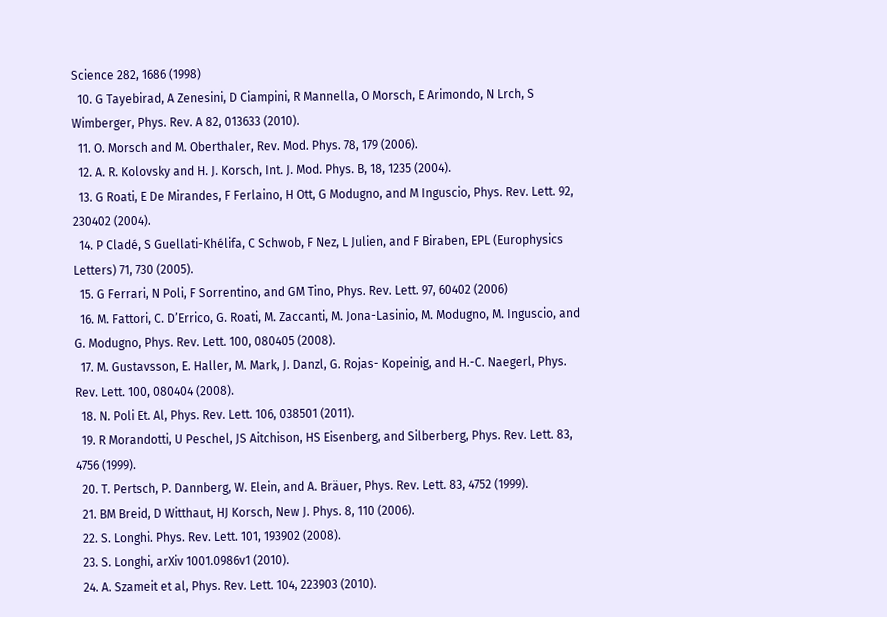Science 282, 1686 (1998)
  10. G Tayebirad, A Zenesini, D Ciampini, R Mannella, O Morsch, E Arimondo, N Lrch, S Wimberger, Phys. Rev. A 82, 013633 (2010).
  11. O. Morsch and M. Oberthaler, Rev. Mod. Phys. 78, 179 (2006).
  12. A. R. Kolovsky and H. J. Korsch, Int. J. Mod. Phys. B, 18, 1235 (2004).
  13. G Roati, E De Mirandes, F Ferlaino, H Ott, G Modugno, and M Inguscio, Phys. Rev. Lett. 92, 230402 (2004).
  14. P Cladé, S Guellati-Khélifa, C Schwob, F Nez, L Julien, and F Biraben, EPL (Europhysics Letters) 71, 730 (2005).
  15. G Ferrari, N Poli, F Sorrentino, and GM Tino, Phys. Rev. Lett. 97, 60402 (2006)
  16. M. Fattori, C. D’Errico, G. Roati, M. Zaccanti, M. Jona-Lasinio, M. Modugno, M. Inguscio, and G. Modugno, Phys. Rev. Lett. 100, 080405 (2008).
  17. M. Gustavsson, E. Haller, M. Mark, J. Danzl, G. Rojas- Kopeinig, and H.-C. Naegerl, Phys. Rev. Lett. 100, 080404 (2008).
  18. N. Poli Et. Al, Phys. Rev. Lett. 106, 038501 (2011).
  19. R Morandotti, U Peschel, JS Aitchison, HS Eisenberg, and Silberberg, Phys. Rev. Lett. 83, 4756 (1999).
  20. T. Pertsch, P. Dannberg, W. Elein, and A. Bräuer, Phys. Rev. Lett. 83, 4752 (1999).
  21. BM Breid, D Witthaut, HJ Korsch, New J. Phys. 8, 110 (2006).
  22. S. Longhi. Phys. Rev. Lett. 101, 193902 (2008).
  23. S. Longhi, arXiv 1001.0986v1 (2010).
  24. A. Szameit et al, Phys. Rev. Lett. 104, 223903 (2010).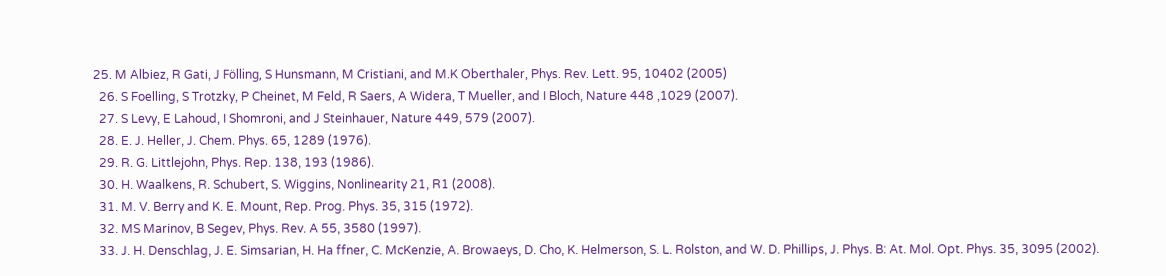25. M Albiez, R Gati, J Fölling, S Hunsmann, M Cristiani, and M.K Oberthaler, Phys. Rev. Lett. 95, 10402 (2005)
  26. S Foelling, S Trotzky, P Cheinet, M Feld, R Saers, A Widera, T Mueller, and I Bloch, Nature 448 ,1029 (2007).
  27. S Levy, E Lahoud, I Shomroni, and J Steinhauer, Nature 449, 579 (2007).
  28. E. J. Heller, J. Chem. Phys. 65, 1289 (1976).
  29. R. G. Littlejohn, Phys. Rep. 138, 193 (1986).
  30. H. Waalkens, R. Schubert, S. Wiggins, Nonlinearity 21, R1 (2008).
  31. M. V. Berry and K. E. Mount, Rep. Prog. Phys. 35, 315 (1972).
  32. MS Marinov, B Segev, Phys. Rev. A 55, 3580 (1997).
  33. J. H. Denschlag, J. E. Simsarian, H. Ha ffner, C. McKenzie, A. Browaeys, D. Cho, K. Helmerson, S. L. Rolston, and W. D. Phillips, J. Phys. B: At. Mol. Opt. Phys. 35, 3095 (2002).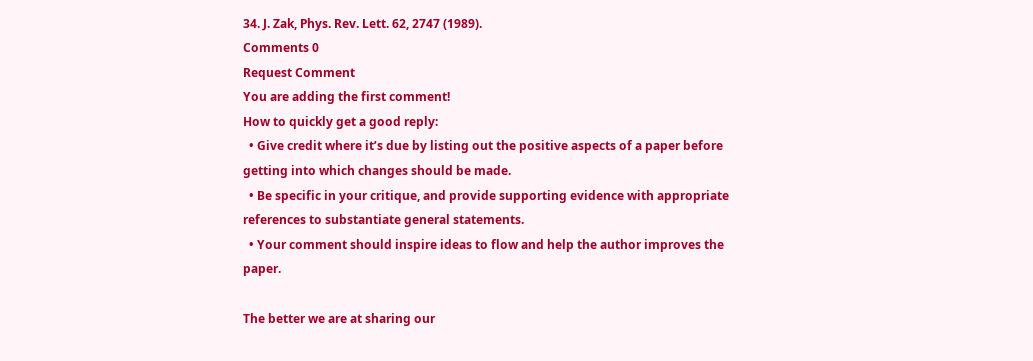34. J. Zak, Phys. Rev. Lett. 62, 2747 (1989).
Comments 0
Request Comment
You are adding the first comment!
How to quickly get a good reply:
  • Give credit where it’s due by listing out the positive aspects of a paper before getting into which changes should be made.
  • Be specific in your critique, and provide supporting evidence with appropriate references to substantiate general statements.
  • Your comment should inspire ideas to flow and help the author improves the paper.

The better we are at sharing our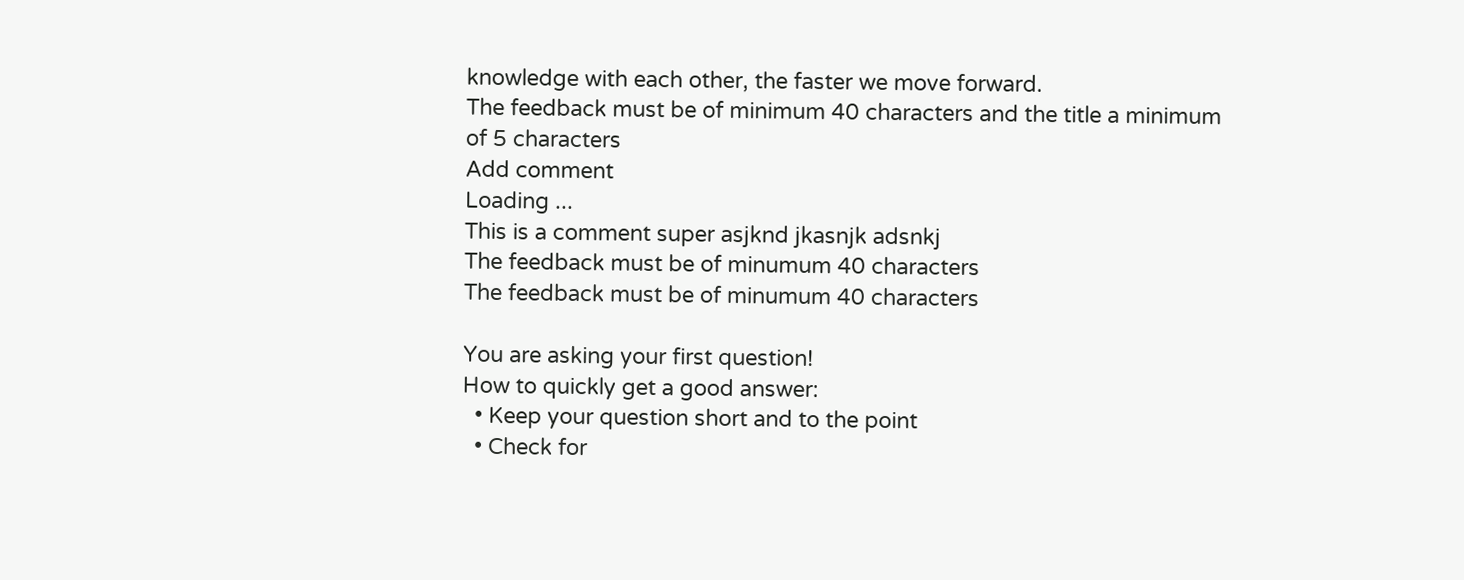knowledge with each other, the faster we move forward.
The feedback must be of minimum 40 characters and the title a minimum of 5 characters
Add comment
Loading ...
This is a comment super asjknd jkasnjk adsnkj
The feedback must be of minumum 40 characters
The feedback must be of minumum 40 characters

You are asking your first question!
How to quickly get a good answer:
  • Keep your question short and to the point
  • Check for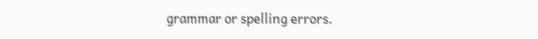grammar or spelling errors.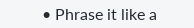• Phrase it like a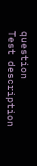question
Test description